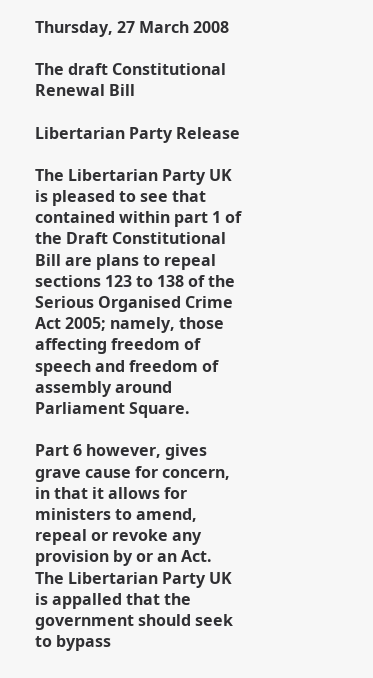Thursday, 27 March 2008

The draft Constitutional Renewal Bill

Libertarian Party Release

The Libertarian Party UK is pleased to see that contained within part 1 of the Draft Constitutional Bill are plans to repeal sections 123 to 138 of the Serious Organised Crime Act 2005; namely, those affecting freedom of speech and freedom of assembly around Parliament Square.

Part 6 however, gives grave cause for concern, in that it allows for ministers to amend, repeal or revoke any provision by or an Act. The Libertarian Party UK is appalled that the government should seek to bypass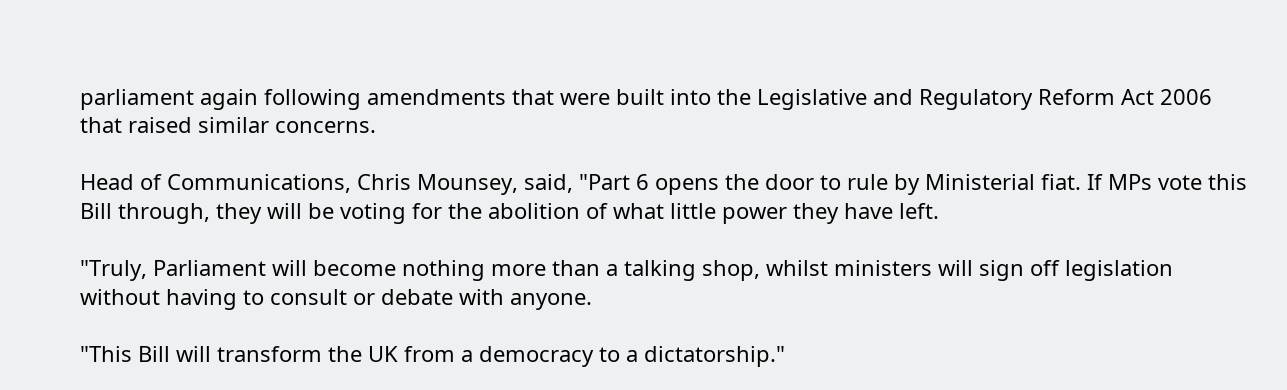parliament again following amendments that were built into the Legislative and Regulatory Reform Act 2006 that raised similar concerns.

Head of Communications, Chris Mounsey, said, "Part 6 opens the door to rule by Ministerial fiat. If MPs vote this Bill through, they will be voting for the abolition of what little power they have left.

"Truly, Parliament will become nothing more than a talking shop, whilst ministers will sign off legislation without having to consult or debate with anyone.

"This Bill will transform the UK from a democracy to a dictatorship."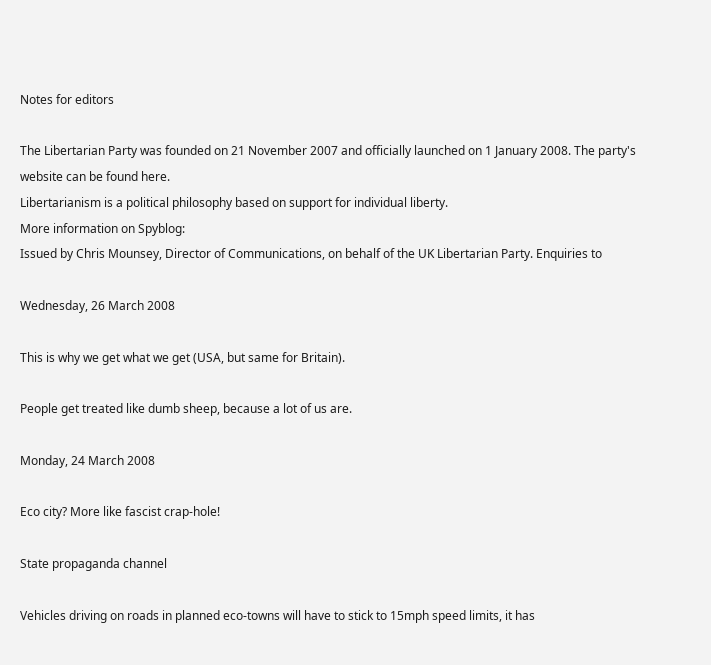Notes for editors

The Libertarian Party was founded on 21 November 2007 and officially launched on 1 January 2008. The party's website can be found here.
Libertarianism is a political philosophy based on support for individual liberty.
More information on Spyblog:
Issued by Chris Mounsey, Director of Communications, on behalf of the UK Libertarian Party. Enquiries to

Wednesday, 26 March 2008

This is why we get what we get (USA, but same for Britain).

People get treated like dumb sheep, because a lot of us are.

Monday, 24 March 2008

Eco city? More like fascist crap-hole!

State propaganda channel

Vehicles driving on roads in planned eco-towns will have to stick to 15mph speed limits, it has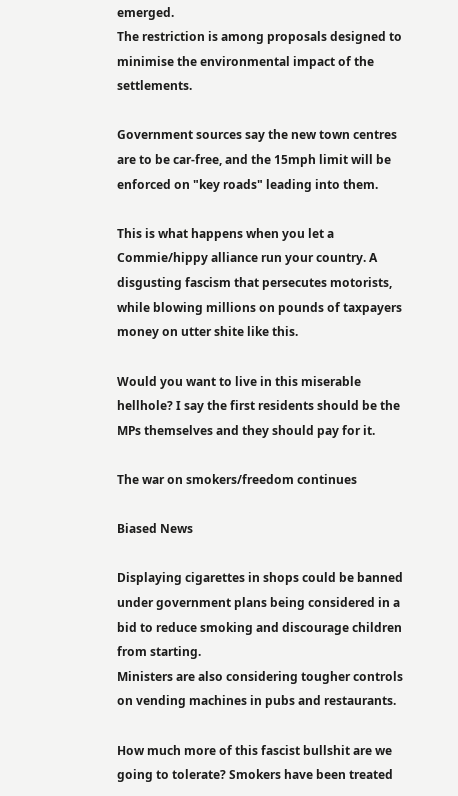emerged.
The restriction is among proposals designed to minimise the environmental impact of the settlements.

Government sources say the new town centres are to be car-free, and the 15mph limit will be enforced on "key roads" leading into them.

This is what happens when you let a Commie/hippy alliance run your country. A disgusting fascism that persecutes motorists, while blowing millions on pounds of taxpayers money on utter shite like this.

Would you want to live in this miserable hellhole? I say the first residents should be the MPs themselves and they should pay for it.

The war on smokers/freedom continues

Biased News

Displaying cigarettes in shops could be banned under government plans being considered in a bid to reduce smoking and discourage children from starting.
Ministers are also considering tougher controls on vending machines in pubs and restaurants.

How much more of this fascist bullshit are we going to tolerate? Smokers have been treated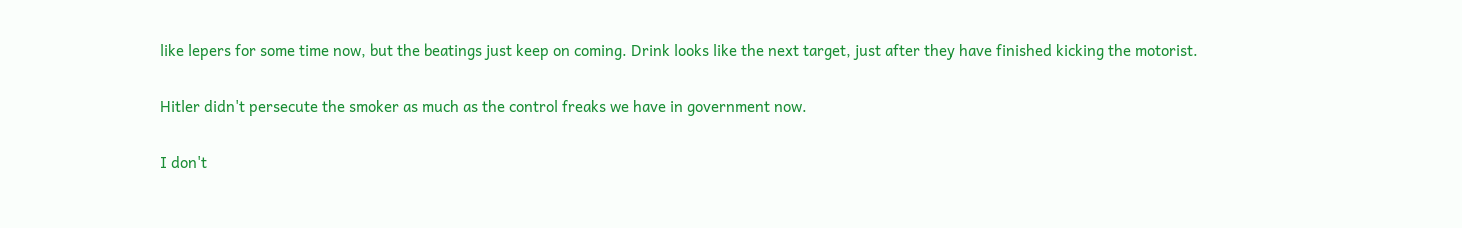like lepers for some time now, but the beatings just keep on coming. Drink looks like the next target, just after they have finished kicking the motorist.

Hitler didn't persecute the smoker as much as the control freaks we have in government now.

I don't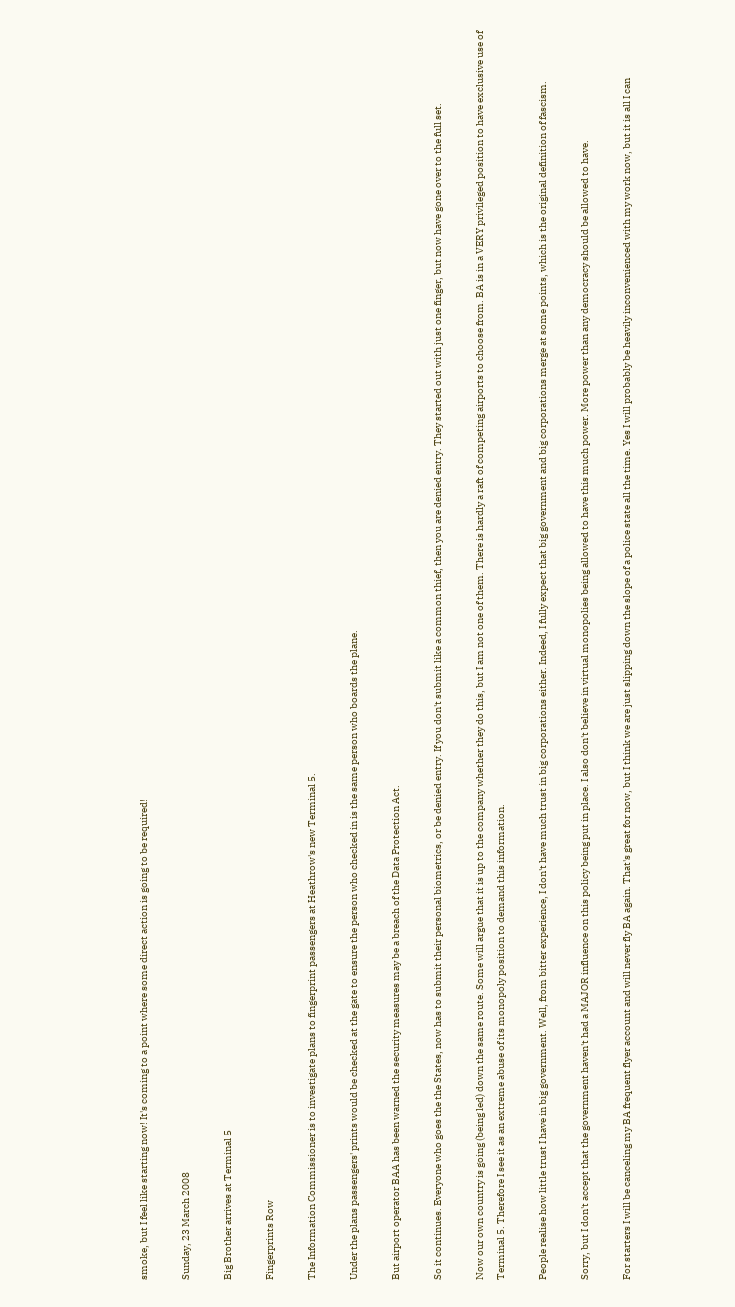smoke, but I feel like starting now! It's coming to a point where some direct action is going to be required!

Sunday, 23 March 2008

Big Brother arrives at Terminal 5

Fingerprints Row

The Information Commissioner is to investigate plans to fingerprint passengers at Heathrow's new Terminal 5.

Under the plans passengers' prints would be checked at the gate to ensure the person who checked in is the same person who boards the plane.

But airport operator BAA has been warned the security measures may be a breach of the Data Protection Act.

So it continues. Everyone who goes the the States, now has to submit their personal biometrics, or be denied entry. If you don't submit like a common thief, then you are denied entry. They started out with just one finger, but now have gone over to the full set.

Now our own country is going (being led) down the same route. Some will argue that it is up to the company whether they do this, but I am not one of them. There is hardly a raft of competing airports to choose from. BA is in a VERY privileged position to have exclusive use of Terminal 5. Therefore I see it as an extreme abuse of its monopoly position to demand this information.

People realise how little trust I have in big government. Well, from bitter experience, I don't have much trust in big corporations either. Indeed, I fully expect that big government and big corporations merge at some points, which is the original definition of fascism.

Sorry, but I don't accept that the government haven't had a MAJOR influence on this policy being put in place. I also don't believe in virtual monopolies being allowed to have this much power. More power than any democracy should be allowed to have.

For starters I will be canceling my BA frequent flyer account and will never fly BA again. That's great for now, but I think we are just slipping down the slope of a police state all the time. Yes I will probably be heavily inconvenienced with my work now, but it is all I can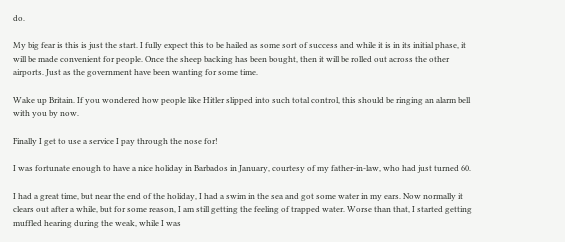do.

My big fear is this is just the start. I fully expect this to be hailed as some sort of success and while it is in its initial phase, it will be made convenient for people. Once the sheep backing has been bought, then it will be rolled out across the other airports. Just as the government have been wanting for some time.

Wake up Britain. If you wondered how people like Hitler slipped into such total control, this should be ringing an alarm bell with you by now.

Finally I get to use a service I pay through the nose for!

I was fortunate enough to have a nice holiday in Barbados in January, courtesy of my father-in-law, who had just turned 60.

I had a great time, but near the end of the holiday, I had a swim in the sea and got some water in my ears. Now normally it clears out after a while, but for some reason, I am still getting the feeling of trapped water. Worse than that, I started getting muffled hearing during the weak, while I was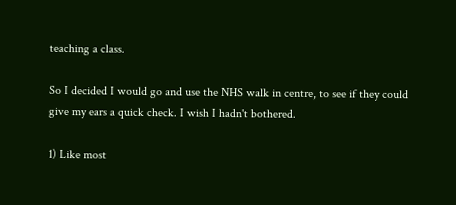teaching a class.

So I decided I would go and use the NHS walk in centre, to see if they could give my ears a quick check. I wish I hadn't bothered.

1) Like most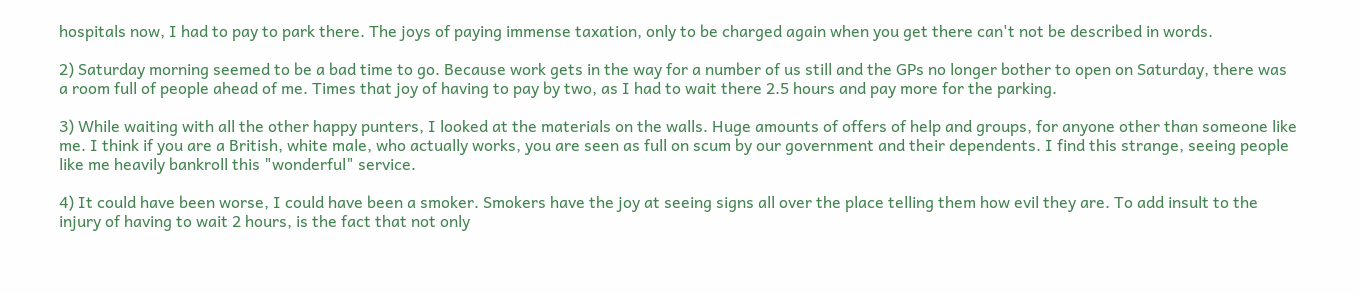hospitals now, I had to pay to park there. The joys of paying immense taxation, only to be charged again when you get there can't not be described in words.

2) Saturday morning seemed to be a bad time to go. Because work gets in the way for a number of us still and the GPs no longer bother to open on Saturday, there was a room full of people ahead of me. Times that joy of having to pay by two, as I had to wait there 2.5 hours and pay more for the parking.

3) While waiting with all the other happy punters, I looked at the materials on the walls. Huge amounts of offers of help and groups, for anyone other than someone like me. I think if you are a British, white male, who actually works, you are seen as full on scum by our government and their dependents. I find this strange, seeing people like me heavily bankroll this "wonderful" service.

4) It could have been worse, I could have been a smoker. Smokers have the joy at seeing signs all over the place telling them how evil they are. To add insult to the injury of having to wait 2 hours, is the fact that not only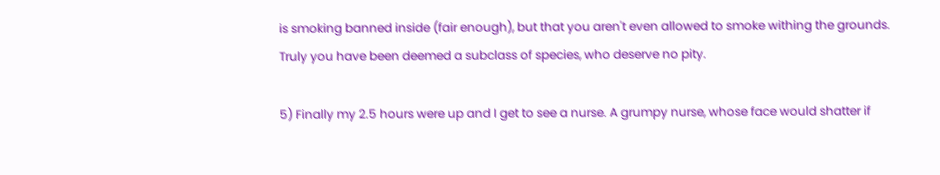is smoking banned inside (fair enough), but that you aren't even allowed to smoke withing the grounds. Truly you have been deemed a subclass of species, who deserve no pity.

5) Finally my 2.5 hours were up and I get to see a nurse. A grumpy nurse, whose face would shatter if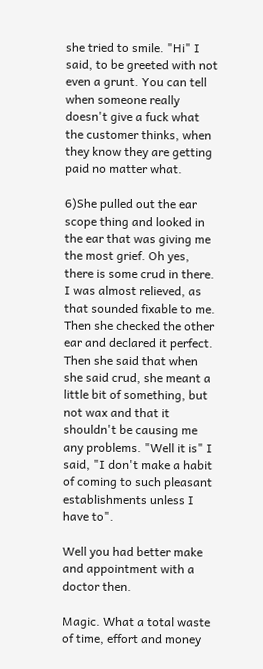she tried to smile. "Hi" I said, to be greeted with not even a grunt. You can tell when someone really doesn't give a fuck what the customer thinks, when they know they are getting paid no matter what.

6)She pulled out the ear scope thing and looked in the ear that was giving me the most grief. Oh yes, there is some crud in there. I was almost relieved, as that sounded fixable to me. Then she checked the other ear and declared it perfect. Then she said that when she said crud, she meant a little bit of something, but not wax and that it shouldn't be causing me any problems. "Well it is" I said, "I don't make a habit of coming to such pleasant establishments unless I have to".

Well you had better make and appointment with a doctor then.

Magic. What a total waste of time, effort and money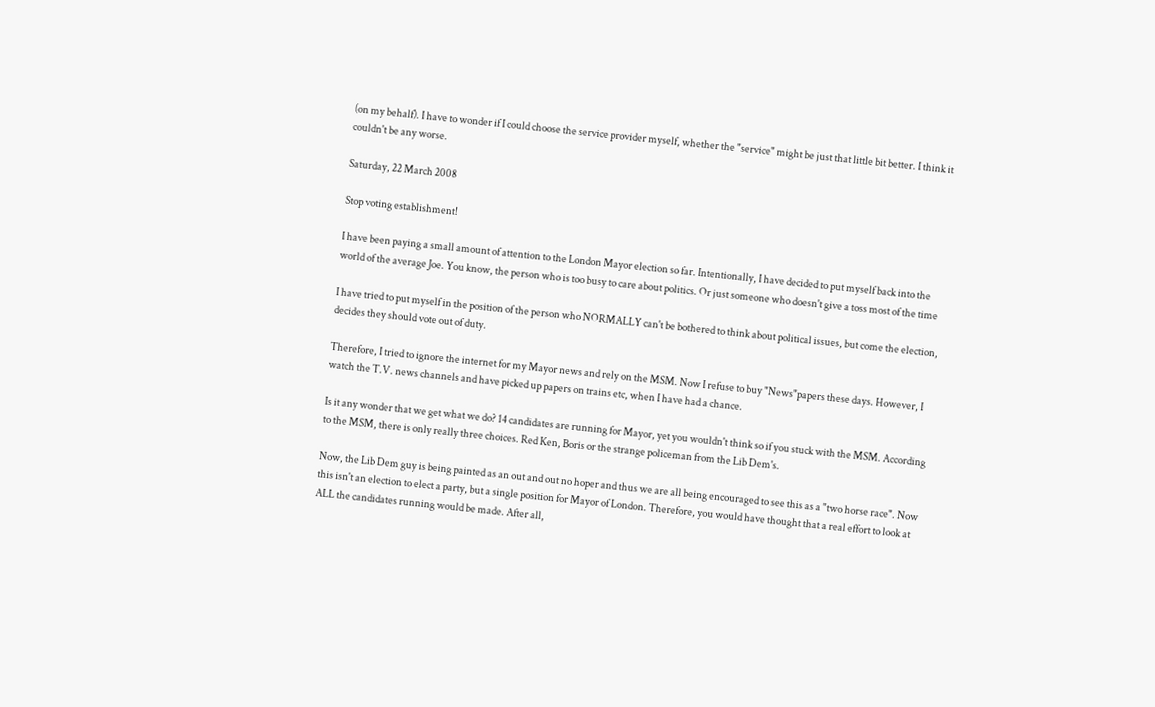(on my behalf). I have to wonder if I could choose the service provider myself, whether the "service" might be just that little bit better. I think it couldn't be any worse.

Saturday, 22 March 2008

Stop voting establishment!

I have been paying a small amount of attention to the London Mayor election so far. Intentionally, I have decided to put myself back into the world of the average Joe. You know, the person who is too busy to care about politics. Or just someone who doesn't give a toss most of the time

I have tried to put myself in the position of the person who NORMALLY can't be bothered to think about political issues, but come the election, decides they should vote out of duty.

Therefore, I tried to ignore the internet for my Mayor news and rely on the MSM. Now I refuse to buy "News"papers these days. However, I watch the T.V. news channels and have picked up papers on trains etc, when I have had a chance.

Is it any wonder that we get what we do? 14 candidates are running for Mayor, yet you wouldn't think so if you stuck with the MSM. According to the MSM, there is only really three choices. Red Ken, Boris or the strange policeman from the Lib Dem's.

Now, the Lib Dem guy is being painted as an out and out no hoper and thus we are all being encouraged to see this as a "two horse race". Now this isn't an election to elect a party, but a single position for Mayor of London. Therefore, you would have thought that a real effort to look at ALL the candidates running would be made. After all,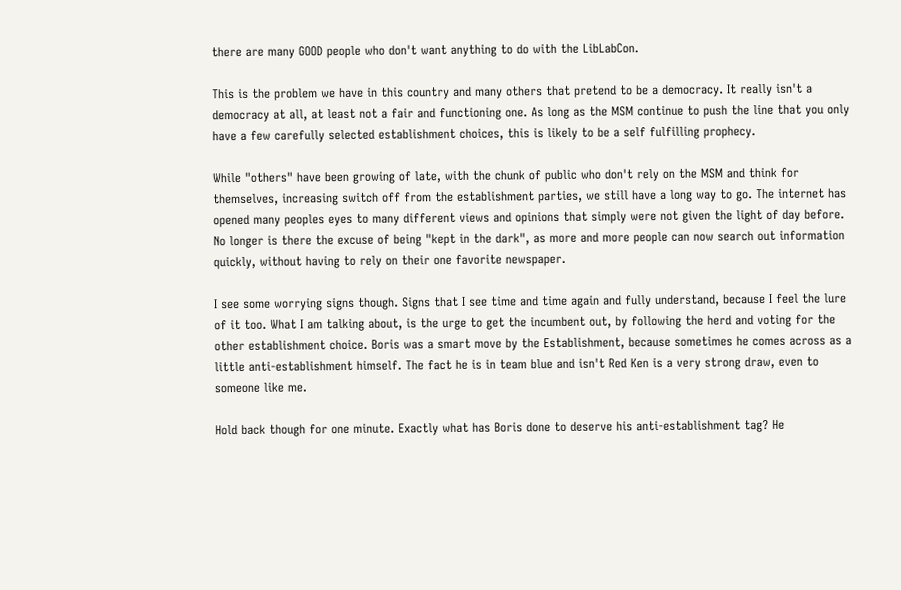there are many GOOD people who don't want anything to do with the LibLabCon.

This is the problem we have in this country and many others that pretend to be a democracy. It really isn't a democracy at all, at least not a fair and functioning one. As long as the MSM continue to push the line that you only have a few carefully selected establishment choices, this is likely to be a self fulfilling prophecy.

While "others" have been growing of late, with the chunk of public who don't rely on the MSM and think for themselves, increasing switch off from the establishment parties, we still have a long way to go. The internet has opened many peoples eyes to many different views and opinions that simply were not given the light of day before. No longer is there the excuse of being "kept in the dark", as more and more people can now search out information quickly, without having to rely on their one favorite newspaper.

I see some worrying signs though. Signs that I see time and time again and fully understand, because I feel the lure of it too. What I am talking about, is the urge to get the incumbent out, by following the herd and voting for the other establishment choice. Boris was a smart move by the Establishment, because sometimes he comes across as a little anti-establishment himself. The fact he is in team blue and isn't Red Ken is a very strong draw, even to someone like me.

Hold back though for one minute. Exactly what has Boris done to deserve his anti-establishment tag? He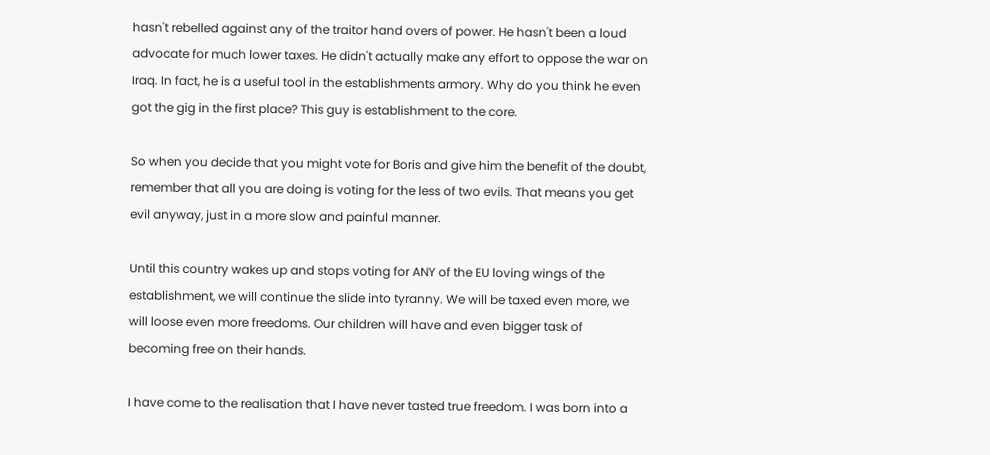hasn't rebelled against any of the traitor hand overs of power. He hasn't been a loud advocate for much lower taxes. He didn't actually make any effort to oppose the war on Iraq. In fact, he is a useful tool in the establishments armory. Why do you think he even got the gig in the first place? This guy is establishment to the core.

So when you decide that you might vote for Boris and give him the benefit of the doubt, remember that all you are doing is voting for the less of two evils. That means you get evil anyway, just in a more slow and painful manner.

Until this country wakes up and stops voting for ANY of the EU loving wings of the establishment, we will continue the slide into tyranny. We will be taxed even more, we will loose even more freedoms. Our children will have and even bigger task of becoming free on their hands.

I have come to the realisation that I have never tasted true freedom. I was born into a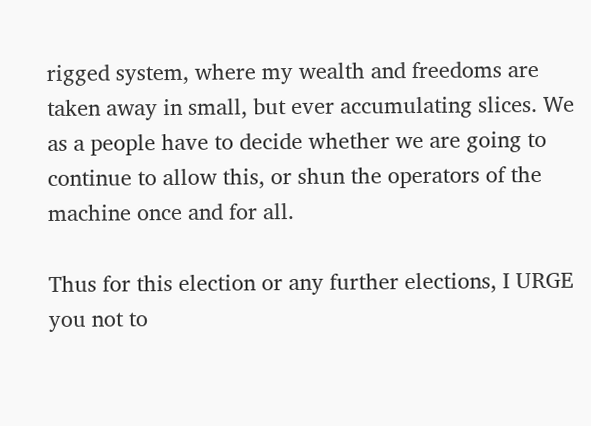rigged system, where my wealth and freedoms are taken away in small, but ever accumulating slices. We as a people have to decide whether we are going to continue to allow this, or shun the operators of the machine once and for all.

Thus for this election or any further elections, I URGE you not to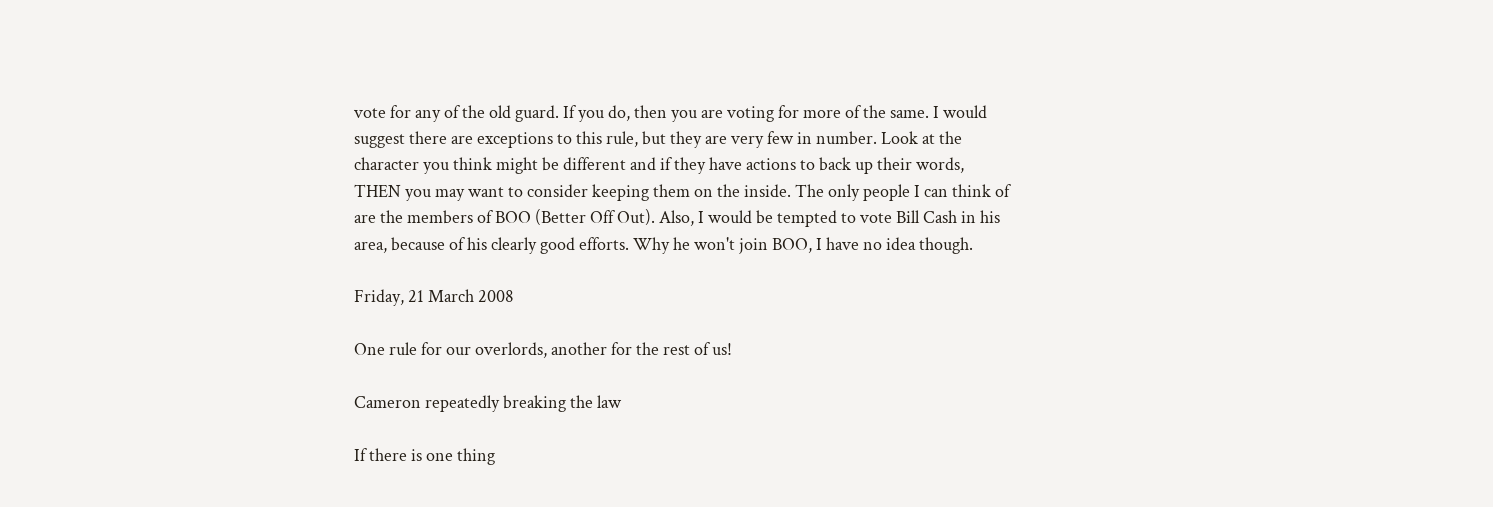vote for any of the old guard. If you do, then you are voting for more of the same. I would suggest there are exceptions to this rule, but they are very few in number. Look at the character you think might be different and if they have actions to back up their words, THEN you may want to consider keeping them on the inside. The only people I can think of are the members of BOO (Better Off Out). Also, I would be tempted to vote Bill Cash in his area, because of his clearly good efforts. Why he won't join BOO, I have no idea though.

Friday, 21 March 2008

One rule for our overlords, another for the rest of us!

Cameron repeatedly breaking the law

If there is one thing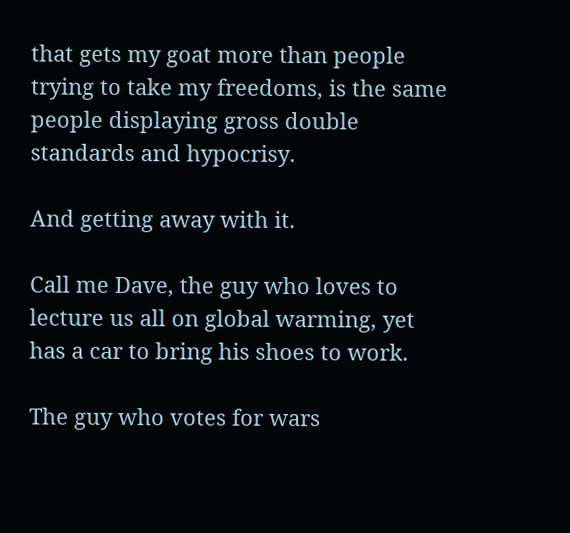that gets my goat more than people trying to take my freedoms, is the same people displaying gross double standards and hypocrisy.

And getting away with it.

Call me Dave, the guy who loves to lecture us all on global warming, yet has a car to bring his shoes to work.

The guy who votes for wars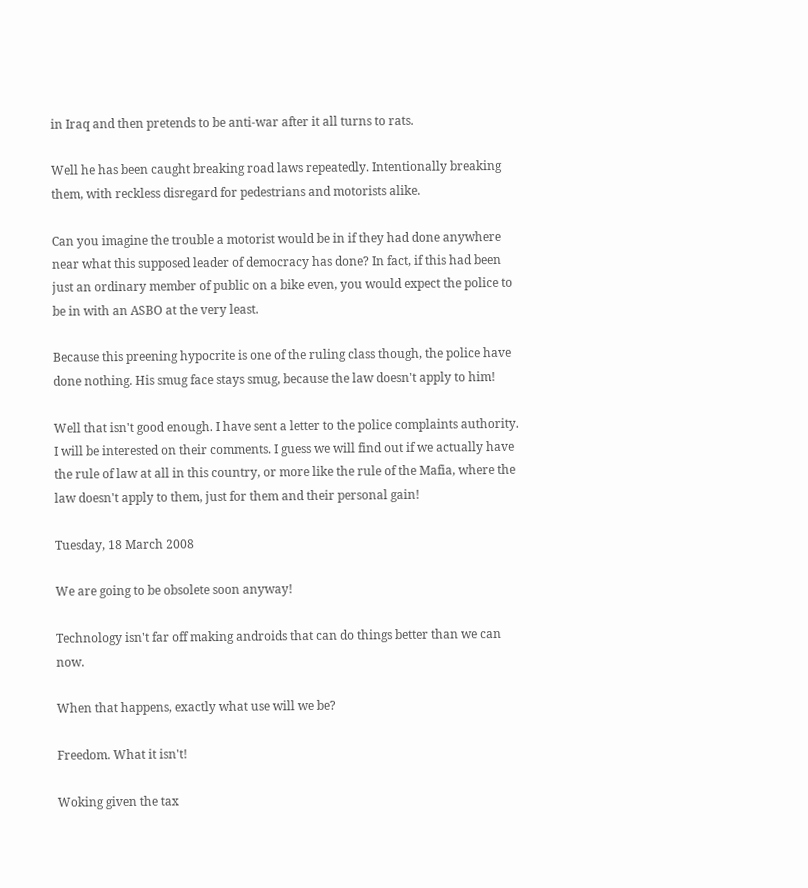in Iraq and then pretends to be anti-war after it all turns to rats.

Well he has been caught breaking road laws repeatedly. Intentionally breaking them, with reckless disregard for pedestrians and motorists alike.

Can you imagine the trouble a motorist would be in if they had done anywhere near what this supposed leader of democracy has done? In fact, if this had been just an ordinary member of public on a bike even, you would expect the police to be in with an ASBO at the very least.

Because this preening hypocrite is one of the ruling class though, the police have done nothing. His smug face stays smug, because the law doesn't apply to him!

Well that isn't good enough. I have sent a letter to the police complaints authority. I will be interested on their comments. I guess we will find out if we actually have the rule of law at all in this country, or more like the rule of the Mafia, where the law doesn't apply to them, just for them and their personal gain!

Tuesday, 18 March 2008

We are going to be obsolete soon anyway!

Technology isn't far off making androids that can do things better than we can now.

When that happens, exactly what use will we be?

Freedom. What it isn't!

Woking given the tax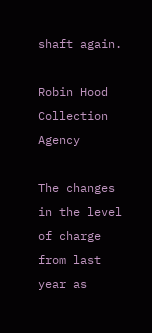shaft again.

Robin Hood Collection Agency

The changes in the level of charge from last year as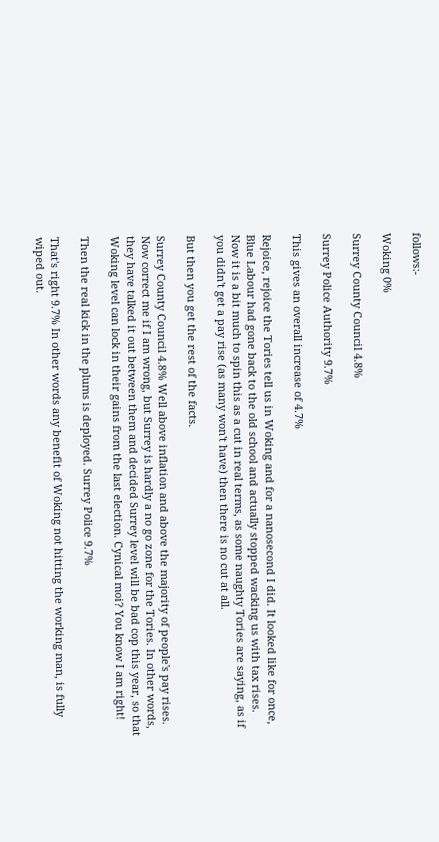follows:-

Woking 0%

Surrey County Council 4.8%

Surrey Police Authority 9.7%

This gives an overall increase of 4.7%

Rejoice, rejoice the Tories tell us in Woking and for a nanosecond I did. It looked like for once, Blue Labour had gone back to the old school and actually stopped wacking us with tax rises. Now it is a bit much to spin this as a cut in real terms, as some naughty Tories are saying, as if you didn't get a pay rise (as many won't have) then there is no cut at all.

But then you get the rest of the facts.

Surrey County Council 4.8% Well above inflation and above the majority of people's pay rises. Now correct me if I am wrong, but Surrey is hardly a no go zone for the Tories. In other words, they have talked it out between them and decided Surrey level will be bad cop this year, so that Woking level can lock in their gains from the last election. Cynical moi? You know I am right!

Then the real kick in the plums is deployed. Surrey Police 9.7%

That's right 9.7% In other words any benefit of Woking not hitting the working man, is fully wiped out.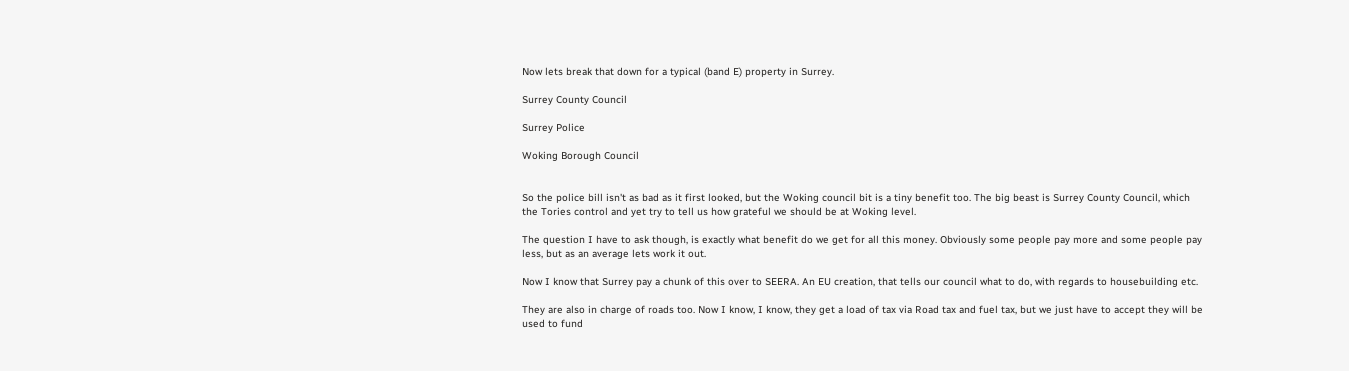Now lets break that down for a typical (band E) property in Surrey.

Surrey County Council

Surrey Police

Woking Borough Council


So the police bill isn't as bad as it first looked, but the Woking council bit is a tiny benefit too. The big beast is Surrey County Council, which the Tories control and yet try to tell us how grateful we should be at Woking level.

The question I have to ask though, is exactly what benefit do we get for all this money. Obviously some people pay more and some people pay less, but as an average lets work it out.

Now I know that Surrey pay a chunk of this over to SEERA. An EU creation, that tells our council what to do, with regards to housebuilding etc.

They are also in charge of roads too. Now I know, I know, they get a load of tax via Road tax and fuel tax, but we just have to accept they will be used to fund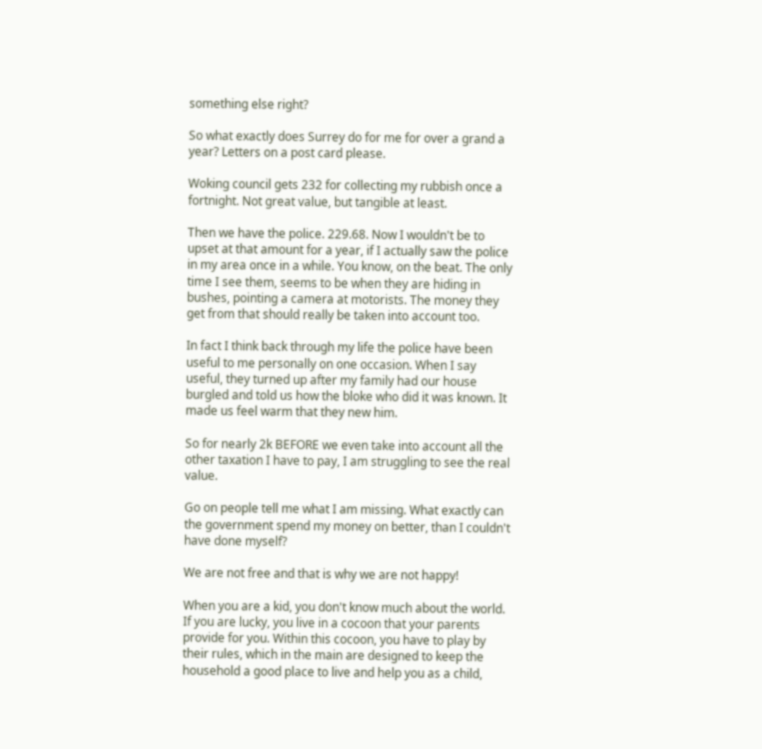something else right?

So what exactly does Surrey do for me for over a grand a year? Letters on a post card please.

Woking council gets 232 for collecting my rubbish once a fortnight. Not great value, but tangible at least.

Then we have the police. 229.68. Now I wouldn't be to upset at that amount for a year, if I actually saw the police in my area once in a while. You know, on the beat. The only time I see them, seems to be when they are hiding in bushes, pointing a camera at motorists. The money they get from that should really be taken into account too.

In fact I think back through my life the police have been useful to me personally on one occasion. When I say useful, they turned up after my family had our house burgled and told us how the bloke who did it was known. It made us feel warm that they new him.

So for nearly 2k BEFORE we even take into account all the other taxation I have to pay, I am struggling to see the real value.

Go on people tell me what I am missing. What exactly can the government spend my money on better, than I couldn't have done myself?

We are not free and that is why we are not happy!

When you are a kid, you don't know much about the world. If you are lucky, you live in a cocoon that your parents provide for you. Within this cocoon, you have to play by their rules, which in the main are designed to keep the household a good place to live and help you as a child,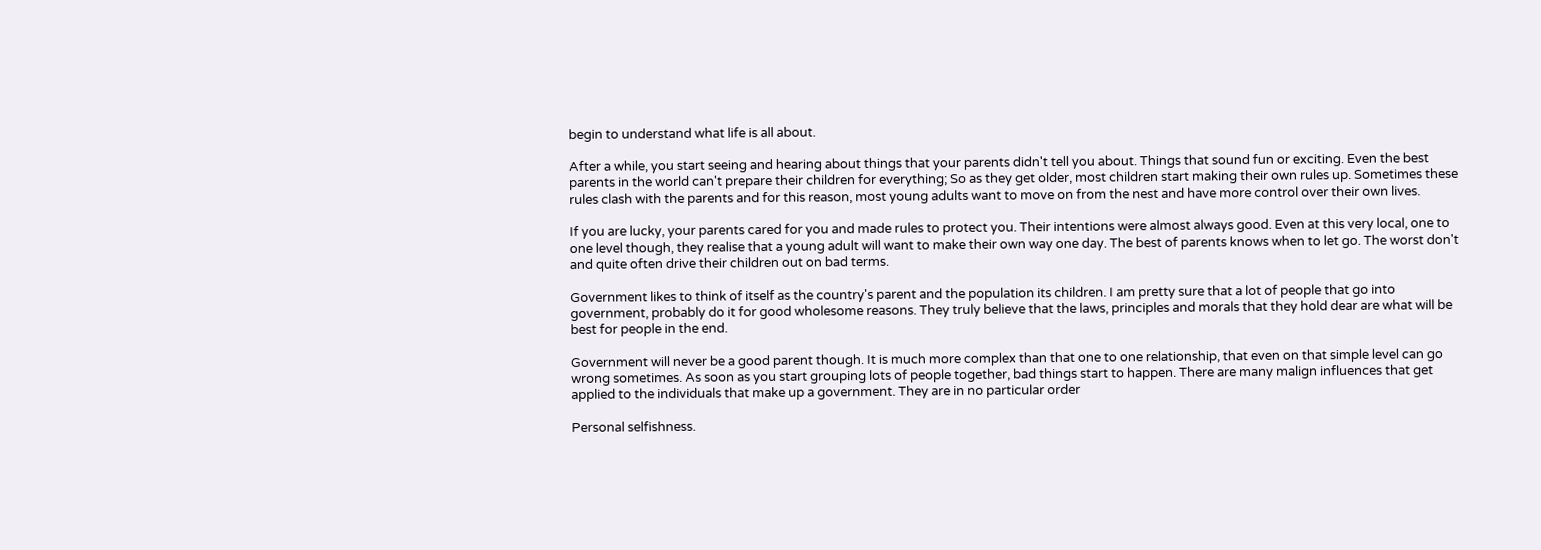begin to understand what life is all about.

After a while, you start seeing and hearing about things that your parents didn't tell you about. Things that sound fun or exciting. Even the best parents in the world can't prepare their children for everything; So as they get older, most children start making their own rules up. Sometimes these rules clash with the parents and for this reason, most young adults want to move on from the nest and have more control over their own lives.

If you are lucky, your parents cared for you and made rules to protect you. Their intentions were almost always good. Even at this very local, one to one level though, they realise that a young adult will want to make their own way one day. The best of parents knows when to let go. The worst don't and quite often drive their children out on bad terms.

Government likes to think of itself as the country's parent and the population its children. I am pretty sure that a lot of people that go into government, probably do it for good wholesome reasons. They truly believe that the laws, principles and morals that they hold dear are what will be best for people in the end.

Government will never be a good parent though. It is much more complex than that one to one relationship, that even on that simple level can go wrong sometimes. As soon as you start grouping lots of people together, bad things start to happen. There are many malign influences that get applied to the individuals that make up a government. They are in no particular order

Personal selfishness.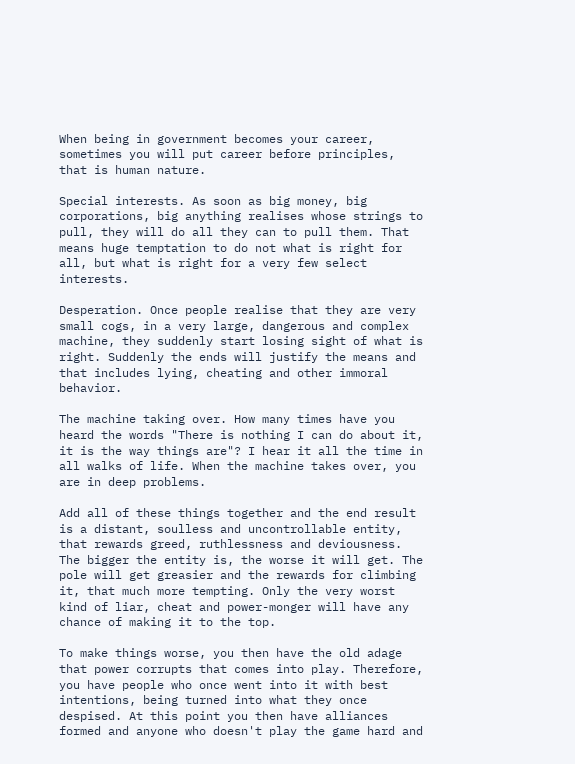When being in government becomes your career, sometimes you will put career before principles, that is human nature.

Special interests. As soon as big money, big corporations, big anything realises whose strings to pull, they will do all they can to pull them. That means huge temptation to do not what is right for all, but what is right for a very few select interests.

Desperation. Once people realise that they are very small cogs, in a very large, dangerous and complex machine, they suddenly start losing sight of what is right. Suddenly the ends will justify the means and that includes lying, cheating and other immoral behavior.

The machine taking over. How many times have you heard the words "There is nothing I can do about it, it is the way things are"? I hear it all the time in all walks of life. When the machine takes over, you are in deep problems.

Add all of these things together and the end result is a distant, soulless and uncontrollable entity, that rewards greed, ruthlessness and deviousness. The bigger the entity is, the worse it will get. The pole will get greasier and the rewards for climbing it, that much more tempting. Only the very worst kind of liar, cheat and power-monger will have any chance of making it to the top.

To make things worse, you then have the old adage that power corrupts that comes into play. Therefore, you have people who once went into it with best intentions, being turned into what they once despised. At this point you then have alliances formed and anyone who doesn't play the game hard and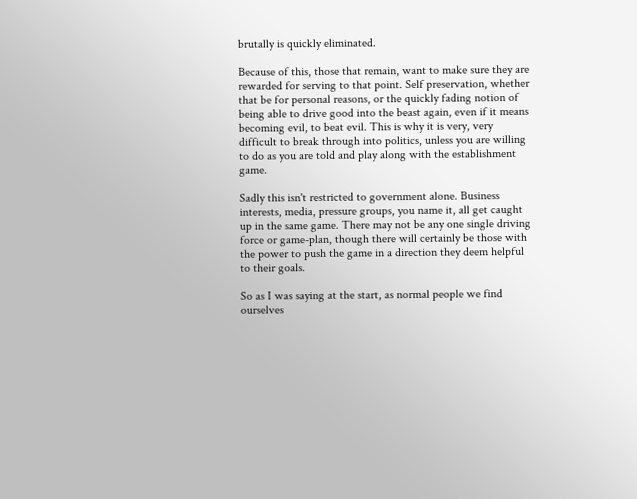brutally is quickly eliminated.

Because of this, those that remain, want to make sure they are rewarded for serving to that point. Self preservation, whether that be for personal reasons, or the quickly fading notion of being able to drive good into the beast again, even if it means becoming evil, to beat evil. This is why it is very, very difficult to break through into politics, unless you are willing to do as you are told and play along with the establishment game.

Sadly this isn't restricted to government alone. Business interests, media, pressure groups, you name it, all get caught up in the same game. There may not be any one single driving force or game-plan, though there will certainly be those with the power to push the game in a direction they deem helpful to their goals.

So as I was saying at the start, as normal people we find ourselves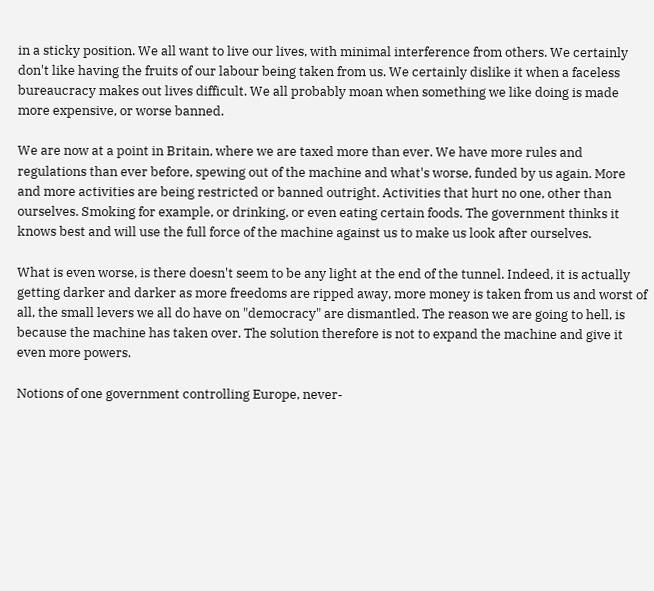in a sticky position. We all want to live our lives, with minimal interference from others. We certainly don't like having the fruits of our labour being taken from us. We certainly dislike it when a faceless bureaucracy makes out lives difficult. We all probably moan when something we like doing is made more expensive, or worse banned.

We are now at a point in Britain, where we are taxed more than ever. We have more rules and regulations than ever before, spewing out of the machine and what's worse, funded by us again. More and more activities are being restricted or banned outright. Activities that hurt no one, other than ourselves. Smoking for example, or drinking, or even eating certain foods. The government thinks it knows best and will use the full force of the machine against us to make us look after ourselves.

What is even worse, is there doesn't seem to be any light at the end of the tunnel. Indeed, it is actually getting darker and darker as more freedoms are ripped away, more money is taken from us and worst of all, the small levers we all do have on "democracy" are dismantled. The reason we are going to hell, is because the machine has taken over. The solution therefore is not to expand the machine and give it even more powers.

Notions of one government controlling Europe, never-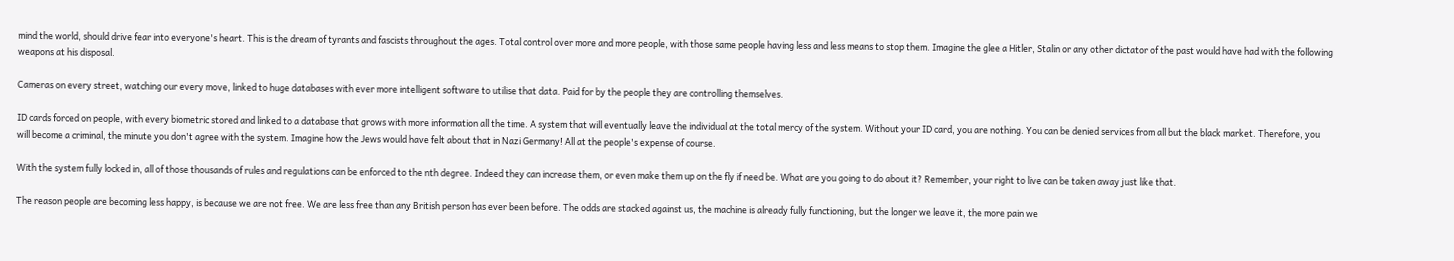mind the world, should drive fear into everyone's heart. This is the dream of tyrants and fascists throughout the ages. Total control over more and more people, with those same people having less and less means to stop them. Imagine the glee a Hitler, Stalin or any other dictator of the past would have had with the following weapons at his disposal.

Cameras on every street, watching our every move, linked to huge databases with ever more intelligent software to utilise that data. Paid for by the people they are controlling themselves.

ID cards forced on people, with every biometric stored and linked to a database that grows with more information all the time. A system that will eventually leave the individual at the total mercy of the system. Without your ID card, you are nothing. You can be denied services from all but the black market. Therefore, you will become a criminal, the minute you don't agree with the system. Imagine how the Jews would have felt about that in Nazi Germany! All at the people's expense of course.

With the system fully locked in, all of those thousands of rules and regulations can be enforced to the nth degree. Indeed they can increase them, or even make them up on the fly if need be. What are you going to do about it? Remember, your right to live can be taken away just like that.

The reason people are becoming less happy, is because we are not free. We are less free than any British person has ever been before. The odds are stacked against us, the machine is already fully functioning, but the longer we leave it, the more pain we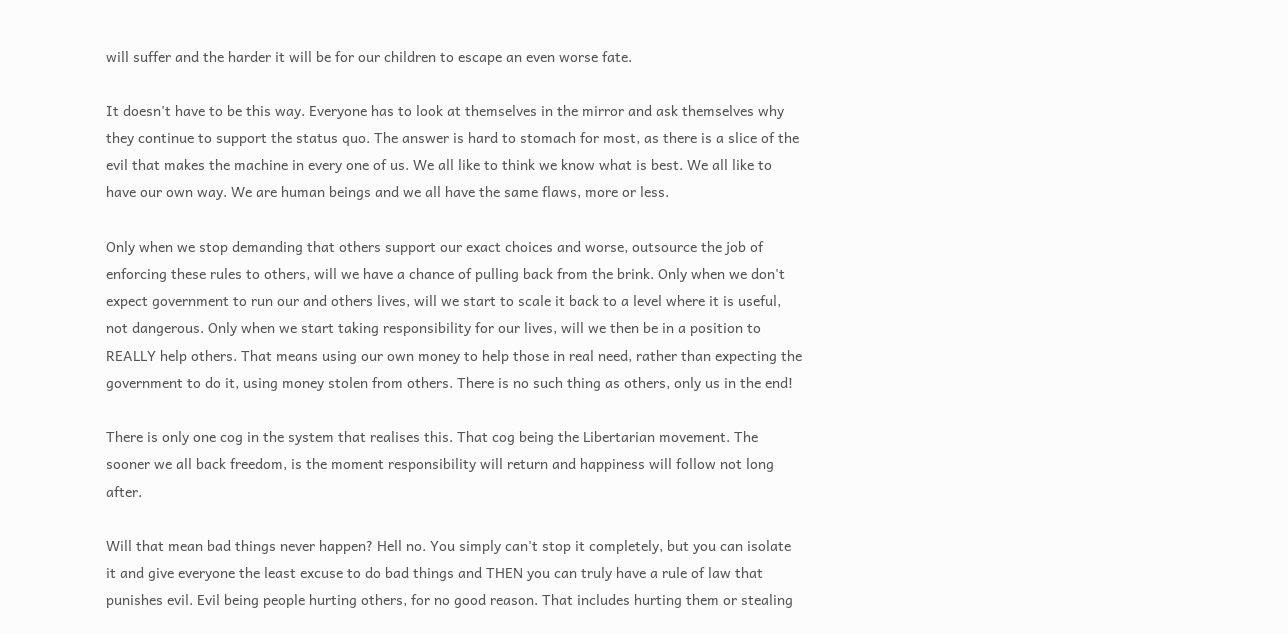will suffer and the harder it will be for our children to escape an even worse fate.

It doesn't have to be this way. Everyone has to look at themselves in the mirror and ask themselves why they continue to support the status quo. The answer is hard to stomach for most, as there is a slice of the evil that makes the machine in every one of us. We all like to think we know what is best. We all like to have our own way. We are human beings and we all have the same flaws, more or less.

Only when we stop demanding that others support our exact choices and worse, outsource the job of enforcing these rules to others, will we have a chance of pulling back from the brink. Only when we don't expect government to run our and others lives, will we start to scale it back to a level where it is useful, not dangerous. Only when we start taking responsibility for our lives, will we then be in a position to REALLY help others. That means using our own money to help those in real need, rather than expecting the government to do it, using money stolen from others. There is no such thing as others, only us in the end!

There is only one cog in the system that realises this. That cog being the Libertarian movement. The sooner we all back freedom, is the moment responsibility will return and happiness will follow not long after.

Will that mean bad things never happen? Hell no. You simply can't stop it completely, but you can isolate it and give everyone the least excuse to do bad things and THEN you can truly have a rule of law that punishes evil. Evil being people hurting others, for no good reason. That includes hurting them or stealing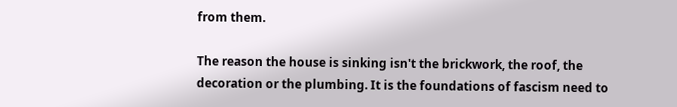from them.

The reason the house is sinking isn't the brickwork, the roof, the decoration or the plumbing. It is the foundations of fascism need to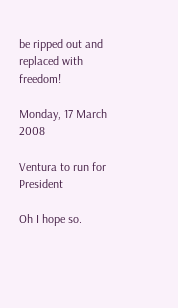be ripped out and replaced with freedom!

Monday, 17 March 2008

Ventura to run for President

Oh I hope so.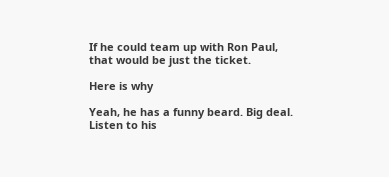If he could team up with Ron Paul, that would be just the ticket.

Here is why

Yeah, he has a funny beard. Big deal. Listen to his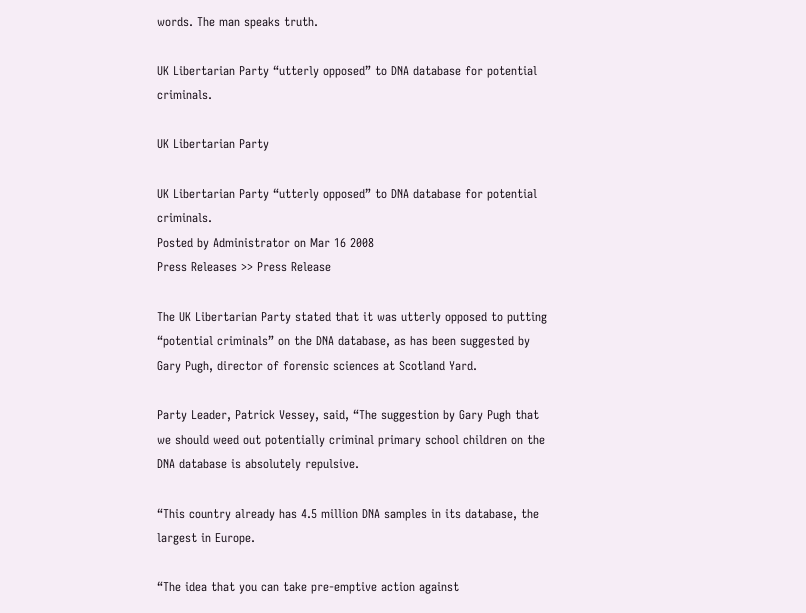words. The man speaks truth.

UK Libertarian Party “utterly opposed” to DNA database for potential criminals.

UK Libertarian Party

UK Libertarian Party “utterly opposed” to DNA database for potential criminals.
Posted by Administrator on Mar 16 2008
Press Releases >> Press Release

The UK Libertarian Party stated that it was utterly opposed to putting “potential criminals” on the DNA database, as has been suggested by Gary Pugh, director of forensic sciences at Scotland Yard.

Party Leader, Patrick Vessey, said, “The suggestion by Gary Pugh that we should weed out potentially criminal primary school children on the DNA database is absolutely repulsive.

“This country already has 4.5 million DNA samples in its database, the largest in Europe.

“The idea that you can take pre-emptive action against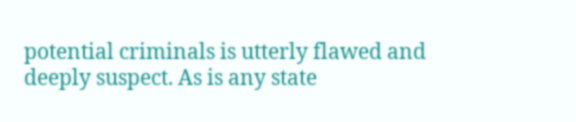potential criminals is utterly flawed and deeply suspect. As is any state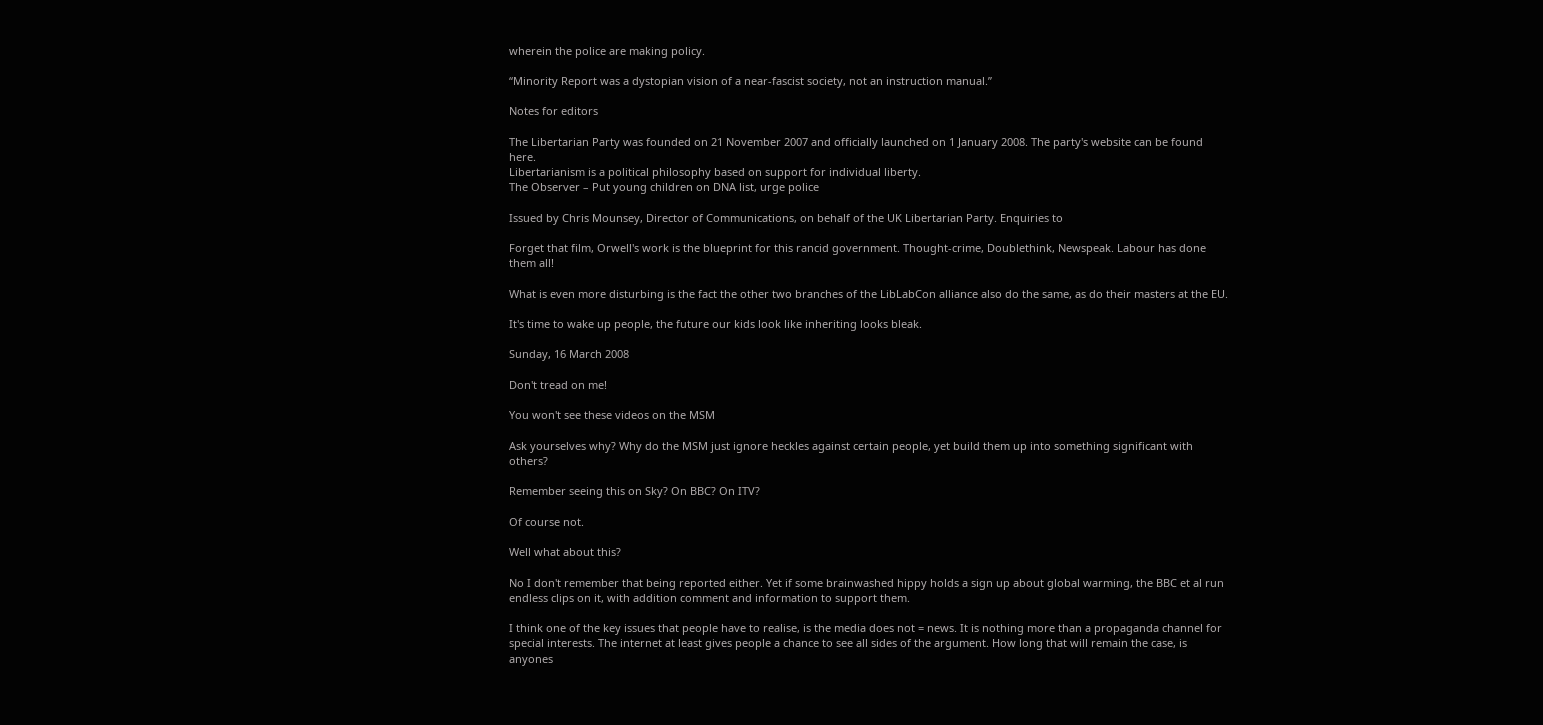wherein the police are making policy.

“Minority Report was a dystopian vision of a near-fascist society, not an instruction manual.”

Notes for editors

The Libertarian Party was founded on 21 November 2007 and officially launched on 1 January 2008. The party's website can be found here.
Libertarianism is a political philosophy based on support for individual liberty.
The Observer – Put young children on DNA list, urge police

Issued by Chris Mounsey, Director of Communications, on behalf of the UK Libertarian Party. Enquiries to

Forget that film, Orwell's work is the blueprint for this rancid government. Thought-crime, Doublethink, Newspeak. Labour has done them all!

What is even more disturbing is the fact the other two branches of the LibLabCon alliance also do the same, as do their masters at the EU.

It's time to wake up people, the future our kids look like inheriting looks bleak.

Sunday, 16 March 2008

Don't tread on me!

You won't see these videos on the MSM

Ask yourselves why? Why do the MSM just ignore heckles against certain people, yet build them up into something significant with others?

Remember seeing this on Sky? On BBC? On ITV?

Of course not.

Well what about this?

No I don't remember that being reported either. Yet if some brainwashed hippy holds a sign up about global warming, the BBC et al run endless clips on it, with addition comment and information to support them.

I think one of the key issues that people have to realise, is the media does not = news. It is nothing more than a propaganda channel for special interests. The internet at least gives people a chance to see all sides of the argument. How long that will remain the case, is anyones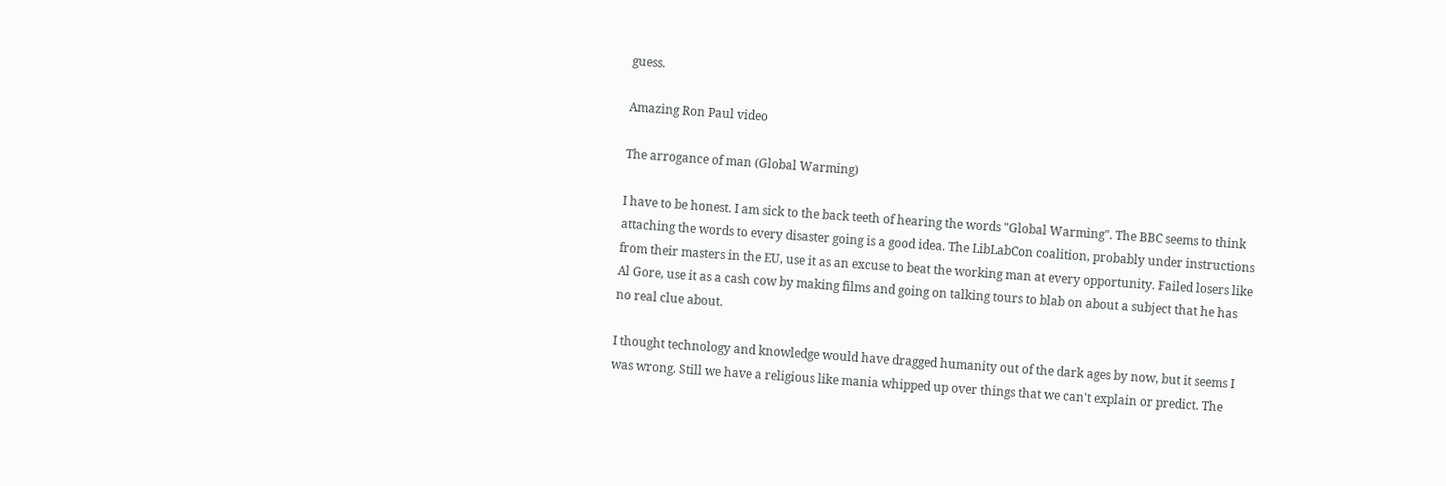guess.

Amazing Ron Paul video

The arrogance of man (Global Warming)

I have to be honest. I am sick to the back teeth of hearing the words "Global Warming". The BBC seems to think attaching the words to every disaster going is a good idea. The LibLabCon coalition, probably under instructions from their masters in the EU, use it as an excuse to beat the working man at every opportunity. Failed losers like Al Gore, use it as a cash cow by making films and going on talking tours to blab on about a subject that he has no real clue about.

I thought technology and knowledge would have dragged humanity out of the dark ages by now, but it seems I was wrong. Still we have a religious like mania whipped up over things that we can't explain or predict. The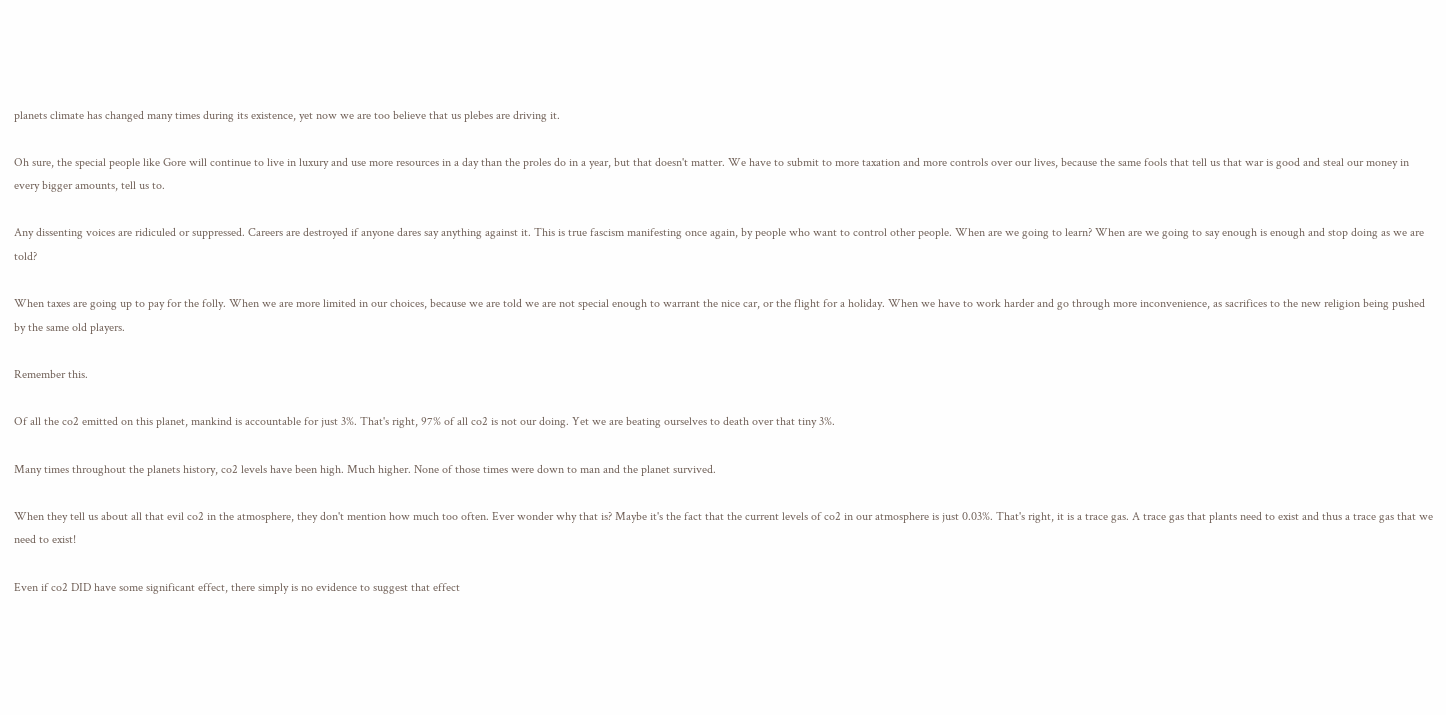planets climate has changed many times during its existence, yet now we are too believe that us plebes are driving it.

Oh sure, the special people like Gore will continue to live in luxury and use more resources in a day than the proles do in a year, but that doesn't matter. We have to submit to more taxation and more controls over our lives, because the same fools that tell us that war is good and steal our money in every bigger amounts, tell us to.

Any dissenting voices are ridiculed or suppressed. Careers are destroyed if anyone dares say anything against it. This is true fascism manifesting once again, by people who want to control other people. When are we going to learn? When are we going to say enough is enough and stop doing as we are told?

When taxes are going up to pay for the folly. When we are more limited in our choices, because we are told we are not special enough to warrant the nice car, or the flight for a holiday. When we have to work harder and go through more inconvenience, as sacrifices to the new religion being pushed by the same old players.

Remember this.

Of all the co2 emitted on this planet, mankind is accountable for just 3%. That's right, 97% of all co2 is not our doing. Yet we are beating ourselves to death over that tiny 3%.

Many times throughout the planets history, co2 levels have been high. Much higher. None of those times were down to man and the planet survived.

When they tell us about all that evil co2 in the atmosphere, they don't mention how much too often. Ever wonder why that is? Maybe it's the fact that the current levels of co2 in our atmosphere is just 0.03%. That's right, it is a trace gas. A trace gas that plants need to exist and thus a trace gas that we need to exist!

Even if co2 DID have some significant effect, there simply is no evidence to suggest that effect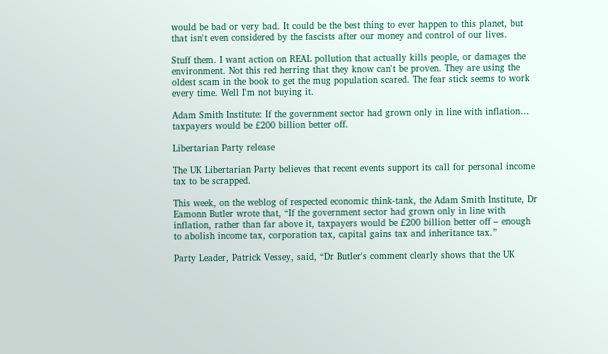would be bad or very bad. It could be the best thing to ever happen to this planet, but that isn't even considered by the fascists after our money and control of our lives.

Stuff them. I want action on REAL pollution that actually kills people, or damages the environment. Not this red herring that they know can't be proven. They are using the oldest scam in the book to get the mug population scared. The fear stick seems to work every time. Well I'm not buying it.

Adam Smith Institute: If the government sector had grown only in line with inflation… taxpayers would be £200 billion better off.

Libertarian Party release

The UK Libertarian Party believes that recent events support its call for personal income tax to be scrapped.

This week, on the weblog of respected economic think-tank, the Adam Smith Institute, Dr Eamonn Butler wrote that, “If the government sector had grown only in line with inflation, rather than far above it, taxpayers would be £200 billion better off – enough to abolish income tax, corporation tax, capital gains tax and inheritance tax.”

Party Leader, Patrick Vessey, said, “Dr Butler's comment clearly shows that the UK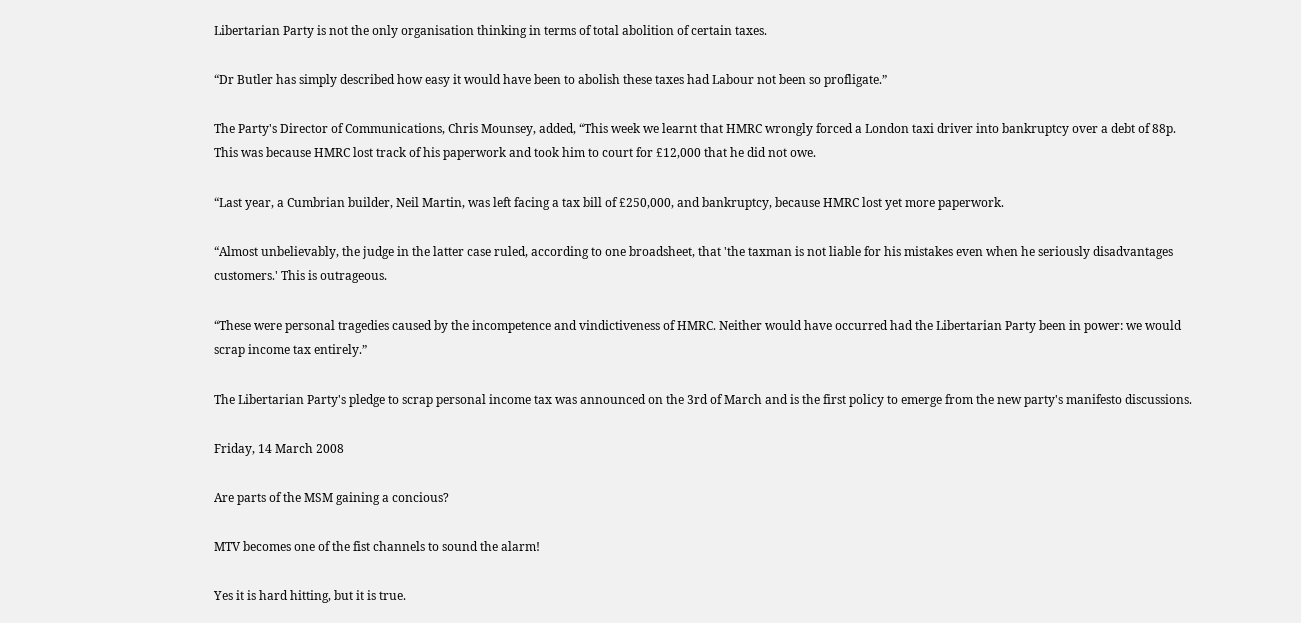Libertarian Party is not the only organisation thinking in terms of total abolition of certain taxes.

“Dr Butler has simply described how easy it would have been to abolish these taxes had Labour not been so profligate.”

The Party's Director of Communications, Chris Mounsey, added, “This week we learnt that HMRC wrongly forced a London taxi driver into bankruptcy over a debt of 88p. This was because HMRC lost track of his paperwork and took him to court for £12,000 that he did not owe.

“Last year, a Cumbrian builder, Neil Martin, was left facing a tax bill of £250,000, and bankruptcy, because HMRC lost yet more paperwork.

“Almost unbelievably, the judge in the latter case ruled, according to one broadsheet, that 'the taxman is not liable for his mistakes even when he seriously disadvantages customers.' This is outrageous.

“These were personal tragedies caused by the incompetence and vindictiveness of HMRC. Neither would have occurred had the Libertarian Party been in power: we would scrap income tax entirely.”

The Libertarian Party's pledge to scrap personal income tax was announced on the 3rd of March and is the first policy to emerge from the new party's manifesto discussions.

Friday, 14 March 2008

Are parts of the MSM gaining a concious?

MTV becomes one of the fist channels to sound the alarm!

Yes it is hard hitting, but it is true.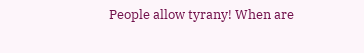People allow tyrany! When are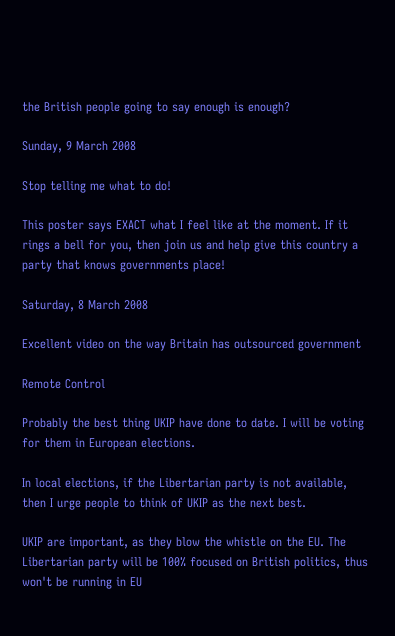the British people going to say enough is enough?

Sunday, 9 March 2008

Stop telling me what to do!

This poster says EXACT what I feel like at the moment. If it rings a bell for you, then join us and help give this country a party that knows governments place!

Saturday, 8 March 2008

Excellent video on the way Britain has outsourced government

Remote Control

Probably the best thing UKIP have done to date. I will be voting for them in European elections.

In local elections, if the Libertarian party is not available, then I urge people to think of UKIP as the next best.

UKIP are important, as they blow the whistle on the EU. The Libertarian party will be 100% focused on British politics, thus won't be running in EU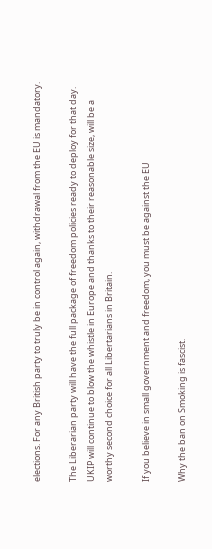elections. For any British party to truly be in control again, withdrawal from the EU is mandatory.

The Liberarian party will have the full package of freedom policies ready to deploy for that day. UKIP will continue to blow the whistle in Europe and thanks to their reasonable size, will be a worthy second choice for all Libertarians in Britain.

If you believe in small government and freedom, you must be against the EU

Why the ban on Smoking is fascist.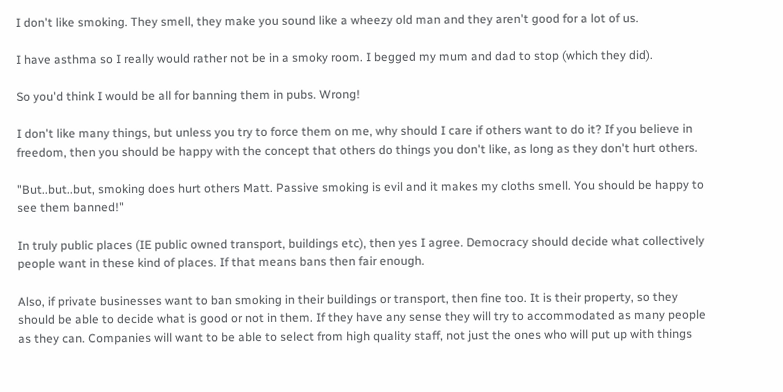I don't like smoking. They smell, they make you sound like a wheezy old man and they aren't good for a lot of us.

I have asthma so I really would rather not be in a smoky room. I begged my mum and dad to stop (which they did).

So you'd think I would be all for banning them in pubs. Wrong!

I don't like many things, but unless you try to force them on me, why should I care if others want to do it? If you believe in freedom, then you should be happy with the concept that others do things you don't like, as long as they don't hurt others.

"But..but..but, smoking does hurt others Matt. Passive smoking is evil and it makes my cloths smell. You should be happy to see them banned!"

In truly public places (IE public owned transport, buildings etc), then yes I agree. Democracy should decide what collectively people want in these kind of places. If that means bans then fair enough.

Also, if private businesses want to ban smoking in their buildings or transport, then fine too. It is their property, so they should be able to decide what is good or not in them. If they have any sense they will try to accommodated as many people as they can. Companies will want to be able to select from high quality staff, not just the ones who will put up with things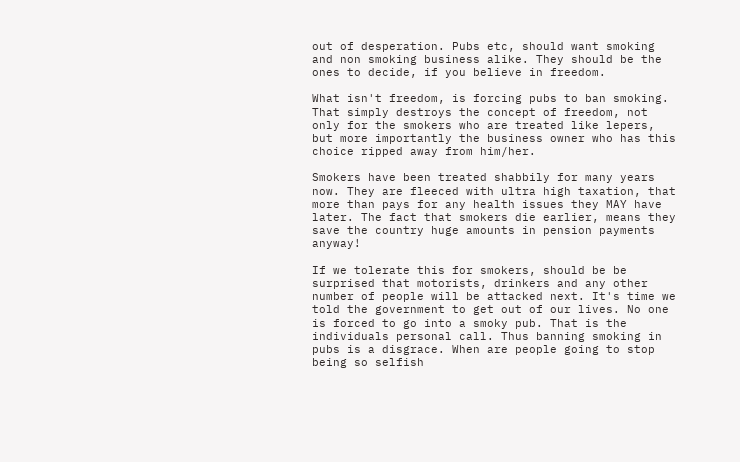out of desperation. Pubs etc, should want smoking and non smoking business alike. They should be the ones to decide, if you believe in freedom.

What isn't freedom, is forcing pubs to ban smoking. That simply destroys the concept of freedom, not only for the smokers who are treated like lepers, but more importantly the business owner who has this choice ripped away from him/her.

Smokers have been treated shabbily for many years now. They are fleeced with ultra high taxation, that more than pays for any health issues they MAY have later. The fact that smokers die earlier, means they save the country huge amounts in pension payments anyway!

If we tolerate this for smokers, should be be surprised that motorists, drinkers and any other number of people will be attacked next. It's time we told the government to get out of our lives. No one is forced to go into a smoky pub. That is the individuals personal call. Thus banning smoking in pubs is a disgrace. When are people going to stop being so selfish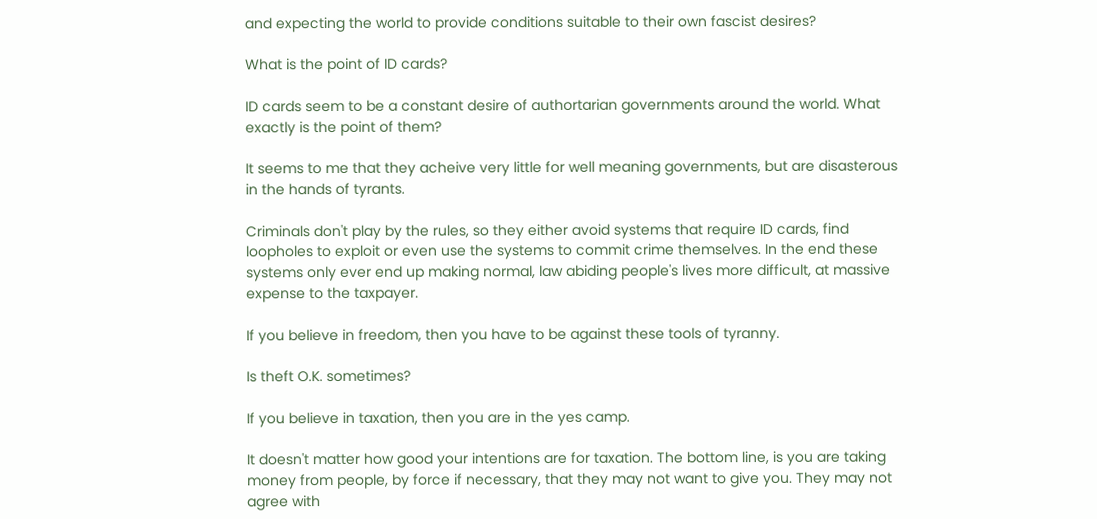and expecting the world to provide conditions suitable to their own fascist desires?

What is the point of ID cards?

ID cards seem to be a constant desire of authortarian governments around the world. What exactly is the point of them?

It seems to me that they acheive very little for well meaning governments, but are disasterous in the hands of tyrants.

Criminals don't play by the rules, so they either avoid systems that require ID cards, find loopholes to exploit or even use the systems to commit crime themselves. In the end these systems only ever end up making normal, law abiding people's lives more difficult, at massive expense to the taxpayer.

If you believe in freedom, then you have to be against these tools of tyranny.

Is theft O.K. sometimes?

If you believe in taxation, then you are in the yes camp.

It doesn't matter how good your intentions are for taxation. The bottom line, is you are taking money from people, by force if necessary, that they may not want to give you. They may not agree with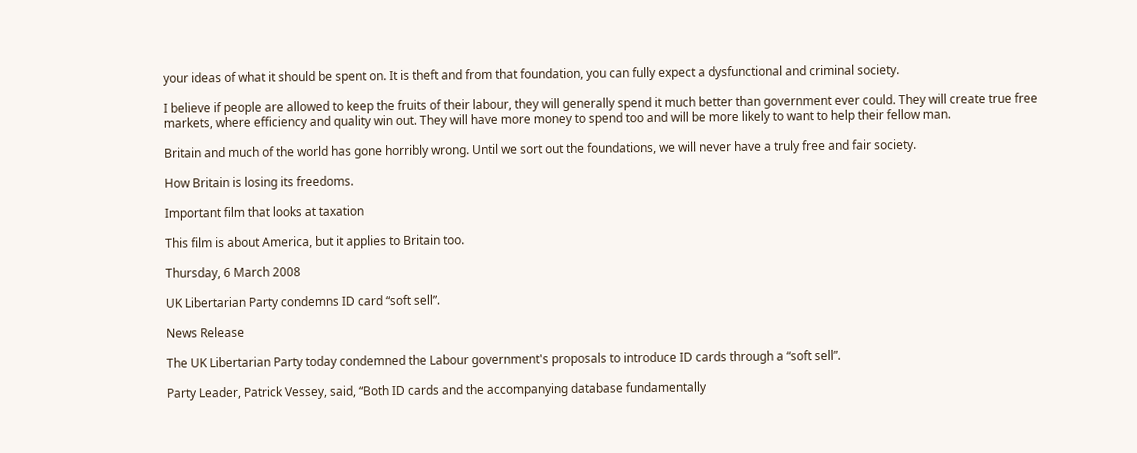your ideas of what it should be spent on. It is theft and from that foundation, you can fully expect a dysfunctional and criminal society.

I believe if people are allowed to keep the fruits of their labour, they will generally spend it much better than government ever could. They will create true free markets, where efficiency and quality win out. They will have more money to spend too and will be more likely to want to help their fellow man.

Britain and much of the world has gone horribly wrong. Until we sort out the foundations, we will never have a truly free and fair society.

How Britain is losing its freedoms.

Important film that looks at taxation

This film is about America, but it applies to Britain too.

Thursday, 6 March 2008

UK Libertarian Party condemns ID card “soft sell”.

News Release

The UK Libertarian Party today condemned the Labour government's proposals to introduce ID cards through a “soft sell”.

Party Leader, Patrick Vessey, said, “Both ID cards and the accompanying database fundamentally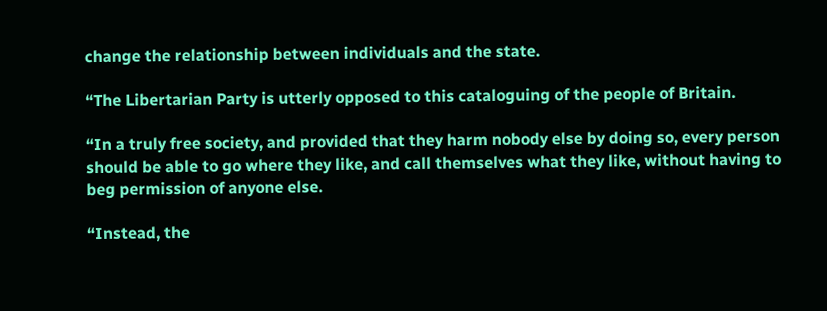change the relationship between individuals and the state.

“The Libertarian Party is utterly opposed to this cataloguing of the people of Britain.

“In a truly free society, and provided that they harm nobody else by doing so, every person should be able to go where they like, and call themselves what they like, without having to beg permission of anyone else.

“Instead, the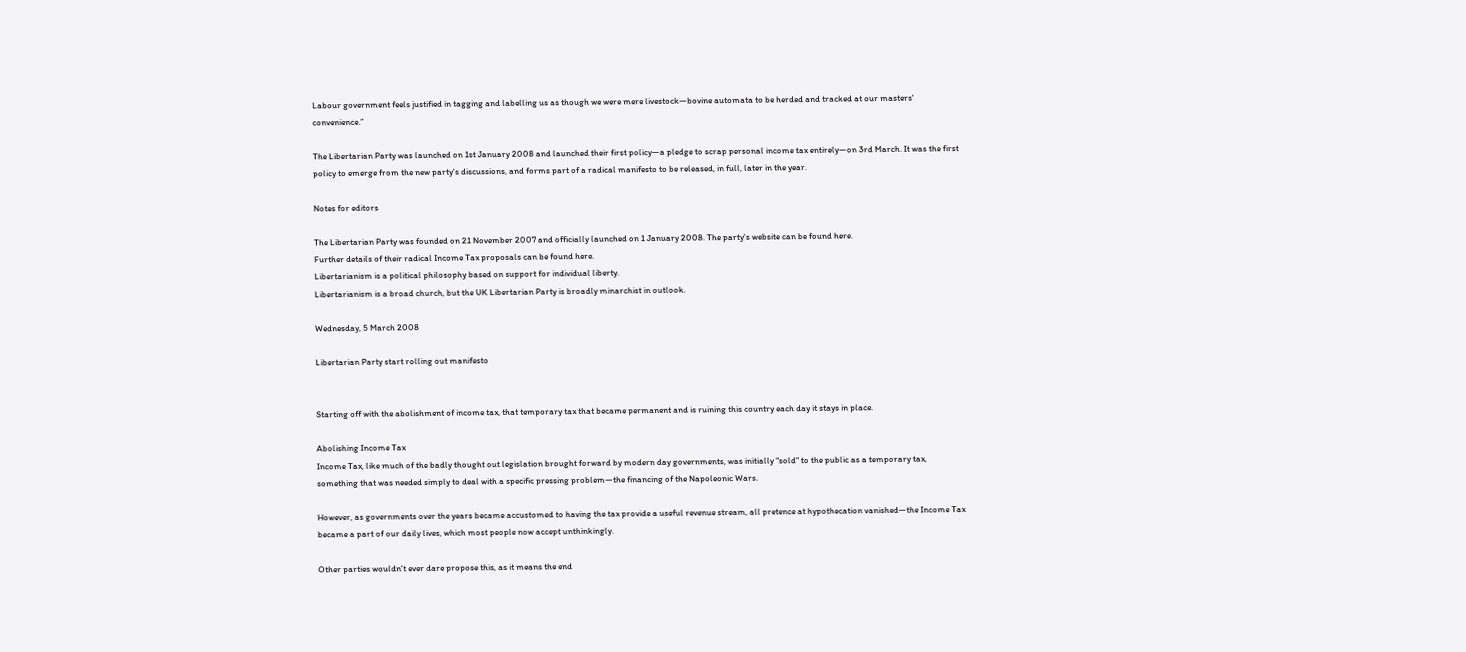Labour government feels justified in tagging and labelling us as though we were mere livestock—bovine automata to be herded and tracked at our masters' convenience.”

The Libertarian Party was launched on 1st January 2008 and launched their first policy—a pledge to scrap personal income tax entirely—on 3rd March. It was the first policy to emerge from the new party's discussions, and forms part of a radical manifesto to be released, in full, later in the year.

Notes for editors

The Libertarian Party was founded on 21 November 2007 and officially launched on 1 January 2008. The party's website can be found here.
Further details of their radical Income Tax proposals can be found here.
Libertarianism is a political philosophy based on support for individual liberty.
Libertarianism is a broad church, but the UK Libertarian Party is broadly minarchist in outlook.

Wednesday, 5 March 2008

Libertarian Party start rolling out manifesto


Starting off with the abolishment of income tax, that temporary tax that became permanent and is ruining this country each day it stays in place.

Abolishing Income Tax
Income Tax, like much of the badly thought out legislation brought forward by modern day governments, was initially "sold" to the public as a temporary tax, something that was needed simply to deal with a specific pressing problem—the financing of the Napoleonic Wars.

However, as governments over the years became accustomed to having the tax provide a useful revenue stream, all pretence at hypothecation vanished—the Income Tax became a part of our daily lives, which most people now accept unthinkingly.

Other parties wouldn't ever dare propose this, as it means the end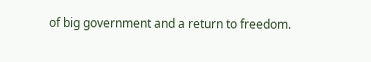of big government and a return to freedom.